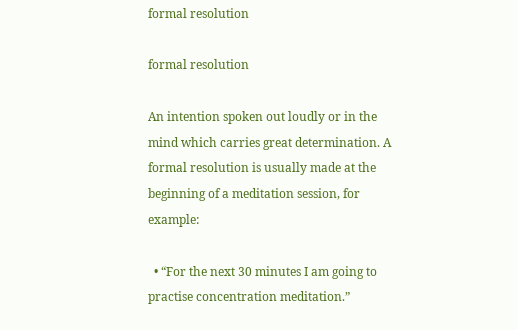formal resolution

formal resolution

An intention spoken out loudly or in the mind which carries great determination. A formal resolution is usually made at the beginning of a meditation session, for example:

  • “For the next 30 minutes I am going to practise concentration meditation.”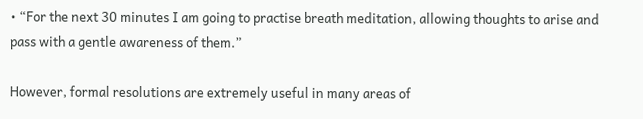• “For the next 30 minutes I am going to practise breath meditation, allowing thoughts to arise and pass with a gentle awareness of them.”

However, formal resolutions are extremely useful in many areas of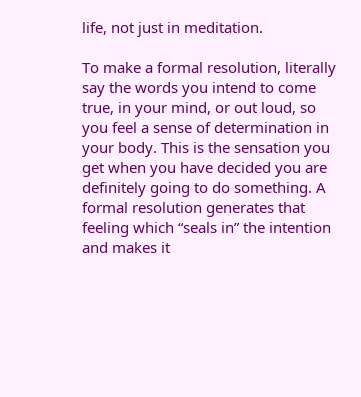life, not just in meditation.

To make a formal resolution, literally say the words you intend to come true, in your mind, or out loud, so you feel a sense of determination in your body. This is the sensation you get when you have decided you are definitely going to do something. A formal resolution generates that feeling which “seals in” the intention and makes it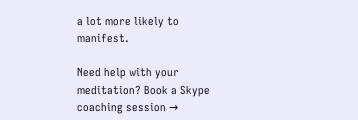a lot more likely to manifest.

Need help with your meditation? Book a Skype coaching session →